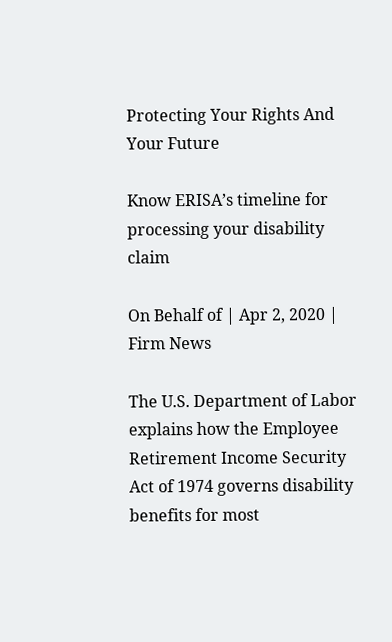Protecting Your Rights And Your Future

Know ERISA’s timeline for processing your disability claim

On Behalf of | Apr 2, 2020 | Firm News

The U.S. Department of Labor explains how the Employee Retirement Income Security Act of 1974 governs disability benefits for most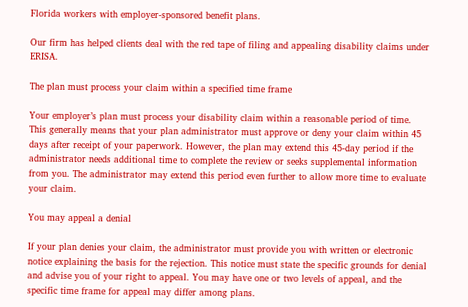Florida workers with employer-sponsored benefit plans.

Our firm has helped clients deal with the red tape of filing and appealing disability claims under ERISA.

The plan must process your claim within a specified time frame

Your employer’s plan must process your disability claim within a reasonable period of time. This generally means that your plan administrator must approve or deny your claim within 45 days after receipt of your paperwork. However, the plan may extend this 45-day period if the administrator needs additional time to complete the review or seeks supplemental information from you. The administrator may extend this period even further to allow more time to evaluate your claim.

You may appeal a denial

If your plan denies your claim, the administrator must provide you with written or electronic notice explaining the basis for the rejection. This notice must state the specific grounds for denial and advise you of your right to appeal. You may have one or two levels of appeal, and the specific time frame for appeal may differ among plans.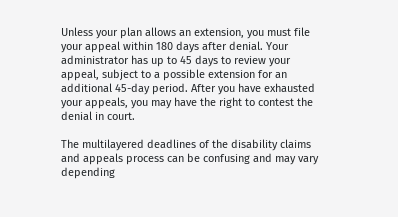Unless your plan allows an extension, you must file your appeal within 180 days after denial. Your administrator has up to 45 days to review your appeal, subject to a possible extension for an additional 45-day period. After you have exhausted your appeals, you may have the right to contest the denial in court.

The multilayered deadlines of the disability claims and appeals process can be confusing and may vary depending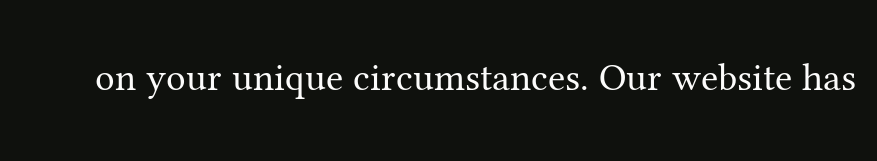on your unique circumstances. Our website has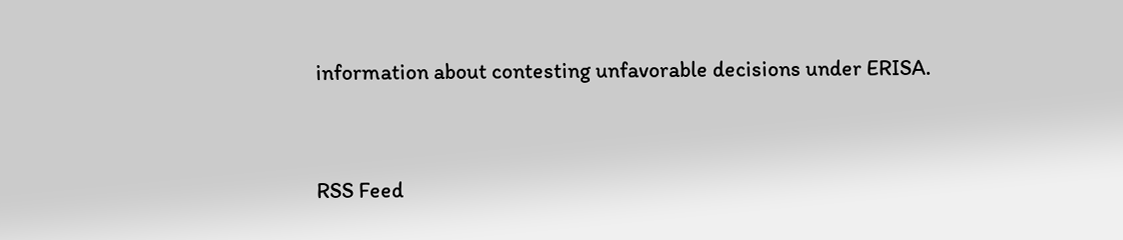information about contesting unfavorable decisions under ERISA.


RSS Feed